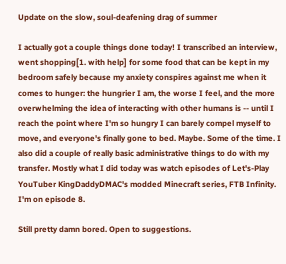Update on the slow, soul-deafening drag of summer

I actually got a couple things done today! I transcribed an interview, went shopping[1. with help] for some food that can be kept in my bedroom safely because my anxiety conspires against me when it comes to hunger: the hungrier I am, the worse I feel, and the more overwhelming the idea of interacting with other humans is -- until I reach the point where I'm so hungry I can barely compel myself to move, and everyone's finally gone to bed. Maybe. Some of the time. I also did a couple of really basic administrative things to do with my transfer. Mostly what I did today was watch episodes of Let's-Play YouTuber KingDaddyDMAC's modded Minecraft series, FTB Infinity. I'm on episode 8.

Still pretty damn bored. Open to suggestions.